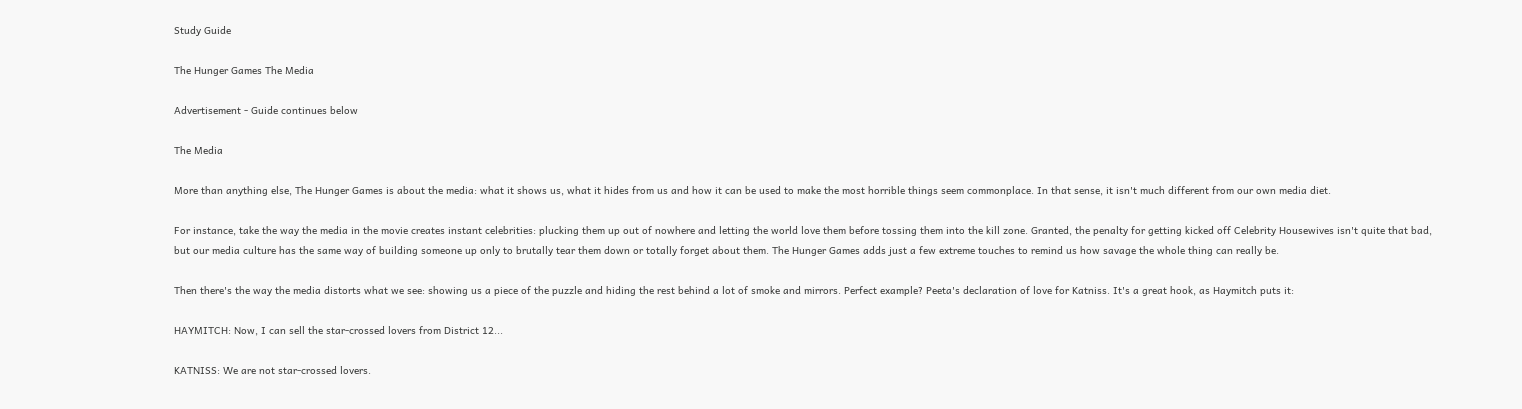Study Guide

The Hunger Games The Media

Advertisement - Guide continues below

The Media

More than anything else, The Hunger Games is about the media: what it shows us, what it hides from us and how it can be used to make the most horrible things seem commonplace. In that sense, it isn't much different from our own media diet.

For instance, take the way the media in the movie creates instant celebrities: plucking them up out of nowhere and letting the world love them before tossing them into the kill zone. Granted, the penalty for getting kicked off Celebrity Housewives isn't quite that bad, but our media culture has the same way of building someone up only to brutally tear them down or totally forget about them. The Hunger Games adds just a few extreme touches to remind us how savage the whole thing can really be.

Then there's the way the media distorts what we see: showing us a piece of the puzzle and hiding the rest behind a lot of smoke and mirrors. Perfect example? Peeta's declaration of love for Katniss. It's a great hook, as Haymitch puts it:

HAYMITCH: Now, I can sell the star-crossed lovers from District 12...

KATNISS: We are not star-crossed lovers.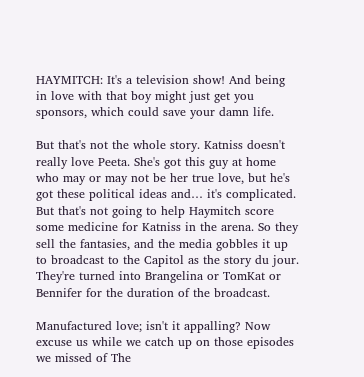HAYMITCH: It's a television show! And being in love with that boy might just get you sponsors, which could save your damn life.

But that's not the whole story. Katniss doesn't really love Peeta. She's got this guy at home who may or may not be her true love, but he's got these political ideas and… it's complicated. But that's not going to help Haymitch score some medicine for Katniss in the arena. So they sell the fantasies, and the media gobbles it up to broadcast to the Capitol as the story du jour. They're turned into Brangelina or TomKat or Bennifer for the duration of the broadcast.

Manufactured love; isn't it appalling? Now excuse us while we catch up on those episodes we missed of The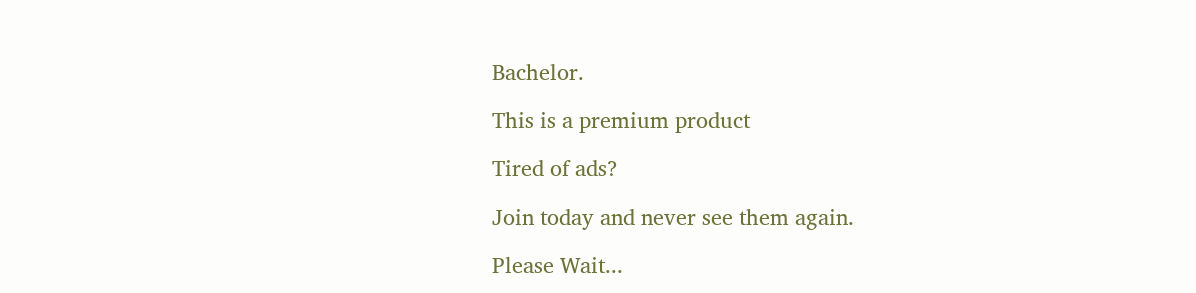Bachelor.

This is a premium product

Tired of ads?

Join today and never see them again.

Please Wait...